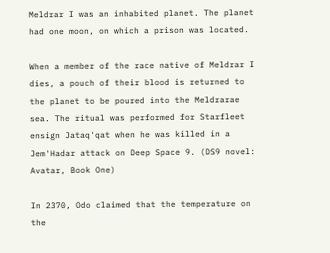Meldrar I was an inhabited planet. The planet had one moon, on which a prison was located.

When a member of the race native of Meldrar I dies, a pouch of their blood is returned to the planet to be poured into the Meldrarae sea. The ritual was performed for Starfleet ensign Jataq'qat when he was killed in a Jem'Hadar attack on Deep Space 9. (DS9 novel: Avatar, Book One)

In 2370, Odo claimed that the temperature on the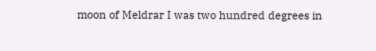moon of Meldrar I was two hundred degrees in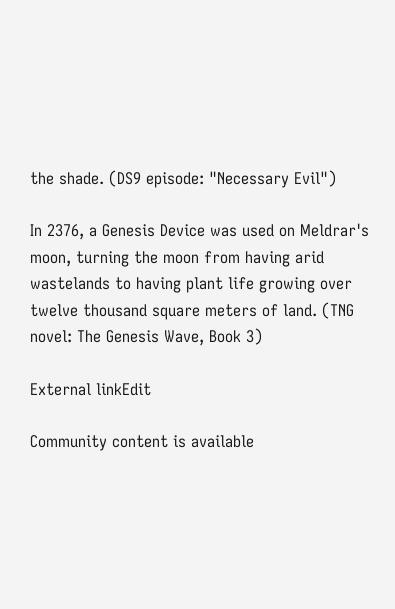the shade. (DS9 episode: "Necessary Evil")

In 2376, a Genesis Device was used on Meldrar's moon, turning the moon from having arid wastelands to having plant life growing over twelve thousand square meters of land. (TNG novel: The Genesis Wave, Book 3)

External linkEdit

Community content is available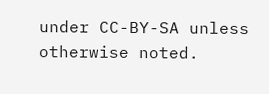under CC-BY-SA unless otherwise noted.